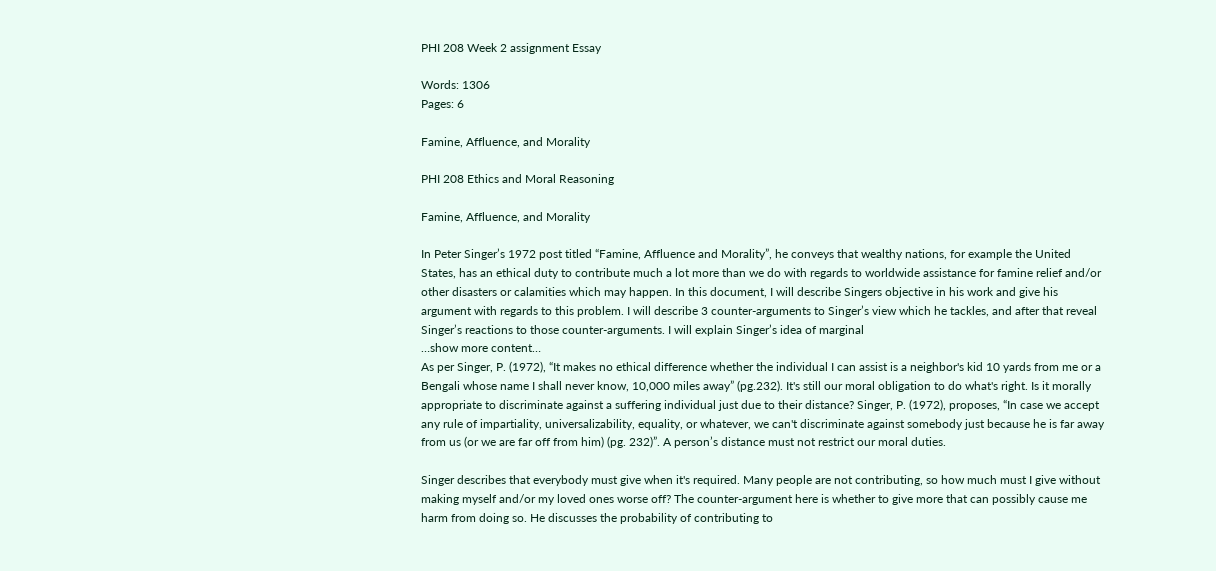PHI 208 Week 2 assignment Essay

Words: 1306
Pages: 6

Famine, Affluence, and Morality

PHI 208 Ethics and Moral Reasoning

Famine, Affluence, and Morality

In Peter Singer’s 1972 post titled “Famine, Affluence and Morality”, he conveys that wealthy nations, for example the United States, has an ethical duty to contribute much a lot more than we do with regards to worldwide assistance for famine relief and/or other disasters or calamities which may happen. In this document, I will describe Singers objective in his work and give his argument with regards to this problem. I will describe 3 counter-arguments to Singer’s view which he tackles, and after that reveal Singer’s reactions to those counter-arguments. I will explain Singer’s idea of marginal
…show more content…
As per Singer, P. (1972), “It makes no ethical difference whether the individual I can assist is a neighbor's kid 10 yards from me or a Bengali whose name I shall never know, 10,000 miles away” (pg.232). It's still our moral obligation to do what's right. Is it morally appropriate to discriminate against a suffering individual just due to their distance? Singer, P. (1972), proposes, “In case we accept any rule of impartiality, universalizability, equality, or whatever, we can't discriminate against somebody just because he is far away from us (or we are far off from him) (pg. 232)”. A person’s distance must not restrict our moral duties.

Singer describes that everybody must give when it's required. Many people are not contributing, so how much must I give without making myself and/or my loved ones worse off? The counter-argument here is whether to give more that can possibly cause me harm from doing so. He discusses the probability of contributing to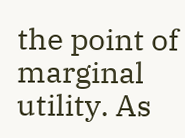the point of marginal utility. As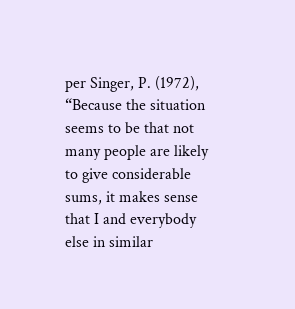per Singer, P. (1972), “Because the situation seems to be that not many people are likely to give considerable sums, it makes sense that I and everybody else in similar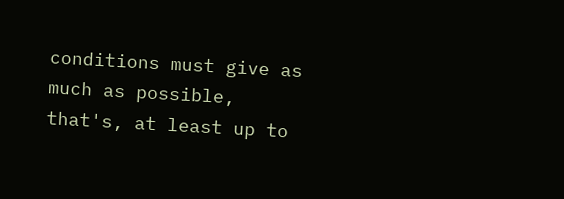conditions must give as much as possible, that's, at least up to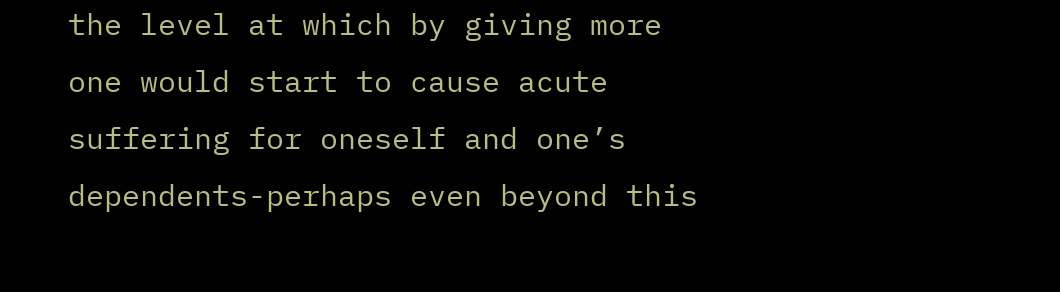the level at which by giving more one would start to cause acute suffering for oneself and one’s dependents-perhaps even beyond this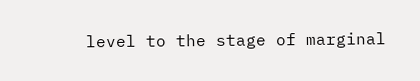level to the stage of marginal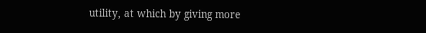utility, at which by giving more